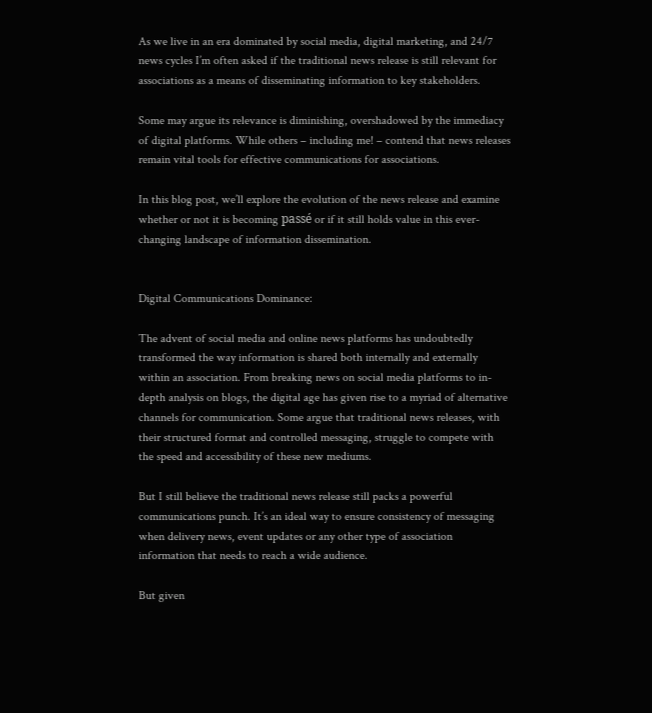As we live in an era dominated by social media, digital marketing, and 24/7 news cycles I’m often asked if the traditional news release is still relevant for associations as a means of disseminating information to key stakeholders.

Some may argue its relevance is diminishing, overshadowed by the immediacy of digital platforms. While others – including me! – contend that news releases remain vital tools for effective communications for associations.

In this blog post, we’ll explore the evolution of the news release and examine whether or not it is becoming passé or if it still holds value in this ever-changing landscape of information dissemination.


Digital Communications Dominance:

The advent of social media and online news platforms has undoubtedly transformed the way information is shared both internally and externally within an association. From breaking news on social media platforms to in-depth analysis on blogs, the digital age has given rise to a myriad of alternative channels for communication. Some argue that traditional news releases, with their structured format and controlled messaging, struggle to compete with the speed and accessibility of these new mediums.

But I still believe the traditional news release still packs a powerful communications punch. It’s an ideal way to ensure consistency of messaging when delivery news, event updates or any other type of association information that needs to reach a wide audience.

But given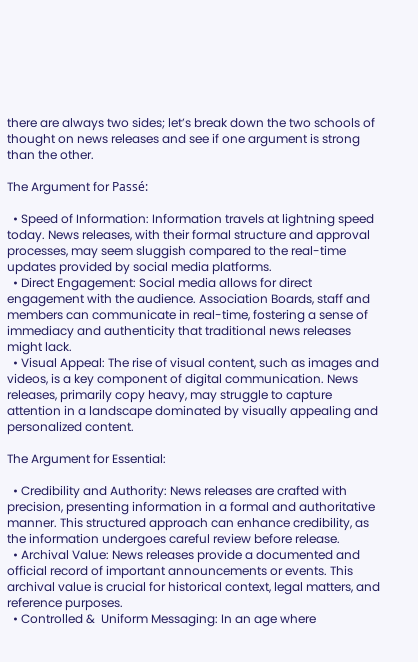there are always two sides; let’s break down the two schools of thought on news releases and see if one argument is strong than the other.

The Argument for Passé:

  • Speed of Information: Information travels at lightning speed today. News releases, with their formal structure and approval processes, may seem sluggish compared to the real-time updates provided by social media platforms.
  • Direct Engagement: Social media allows for direct engagement with the audience. Association Boards, staff and members can communicate in real-time, fostering a sense of immediacy and authenticity that traditional news releases might lack.
  • Visual Appeal: The rise of visual content, such as images and videos, is a key component of digital communication. News releases, primarily copy heavy, may struggle to capture attention in a landscape dominated by visually appealing and personalized content.

The Argument for Essential:

  • Credibility and Authority: News releases are crafted with precision, presenting information in a formal and authoritative manner. This structured approach can enhance credibility, as the information undergoes careful review before release.
  • Archival Value: News releases provide a documented and official record of important announcements or events. This archival value is crucial for historical context, legal matters, and reference purposes.
  • Controlled &  Uniform Messaging: In an age where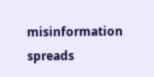misinformation spreads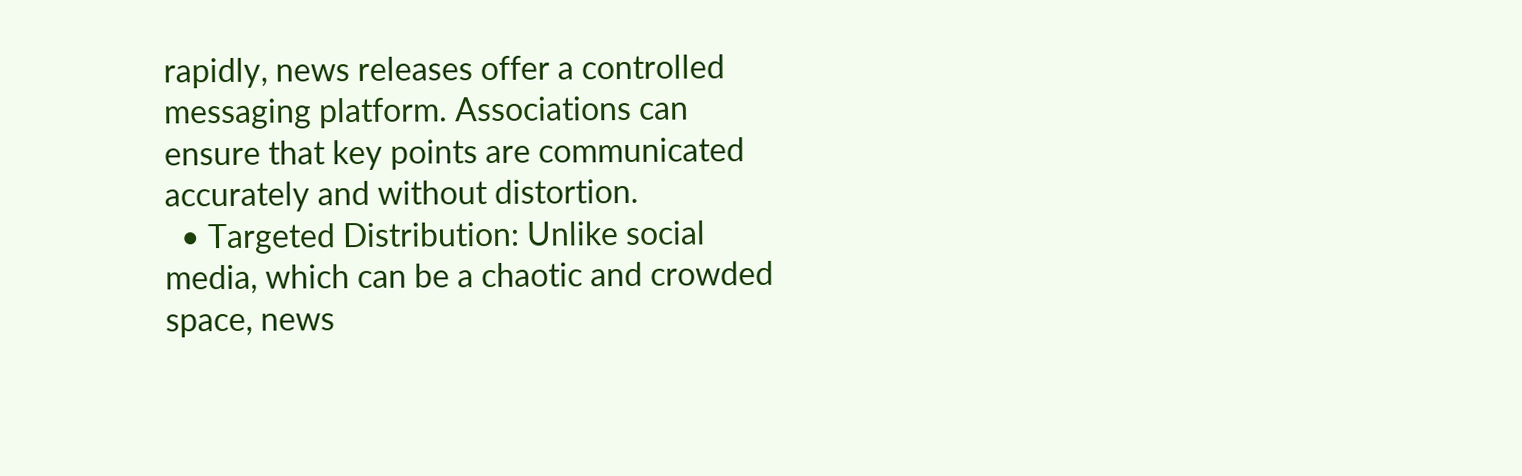rapidly, news releases offer a controlled messaging platform. Associations can ensure that key points are communicated accurately and without distortion.
  • Targeted Distribution: Unlike social media, which can be a chaotic and crowded space, news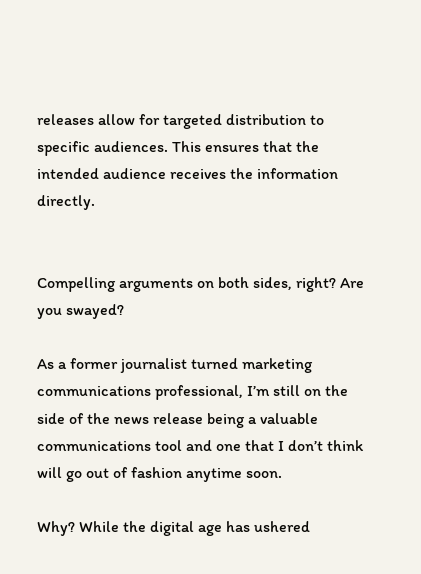releases allow for targeted distribution to specific audiences. This ensures that the intended audience receives the information directly.


Compelling arguments on both sides, right? Are you swayed?

As a former journalist turned marketing communications professional, I’m still on the side of the news release being a valuable communications tool and one that I don’t think will go out of fashion anytime soon.

Why? While the digital age has ushered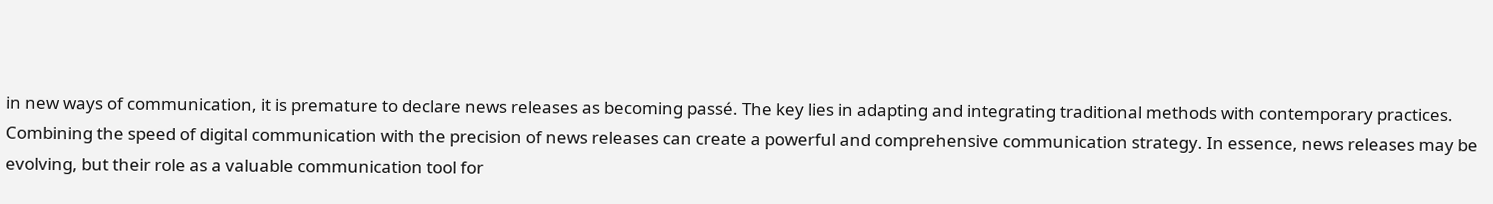in new ways of communication, it is premature to declare news releases as becoming passé. The key lies in adapting and integrating traditional methods with contemporary practices. Combining the speed of digital communication with the precision of news releases can create a powerful and comprehensive communication strategy. In essence, news releases may be evolving, but their role as a valuable communication tool for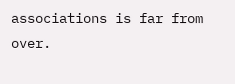associations is far from over.